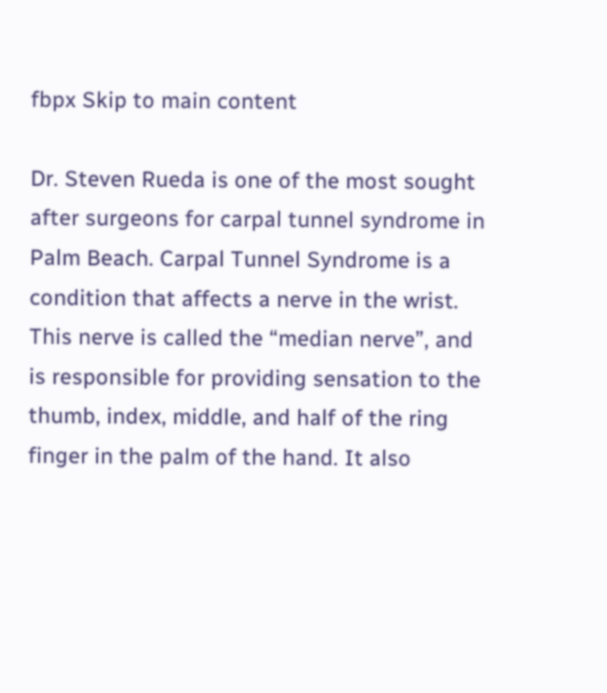fbpx Skip to main content

Dr. Steven Rueda is one of the most sought after surgeons for carpal tunnel syndrome in Palm Beach. Carpal Tunnel Syndrome is a condition that affects a nerve in the wrist. This nerve is called the “median nerve”, and is responsible for providing sensation to the thumb, index, middle, and half of the ring finger in the palm of the hand. It also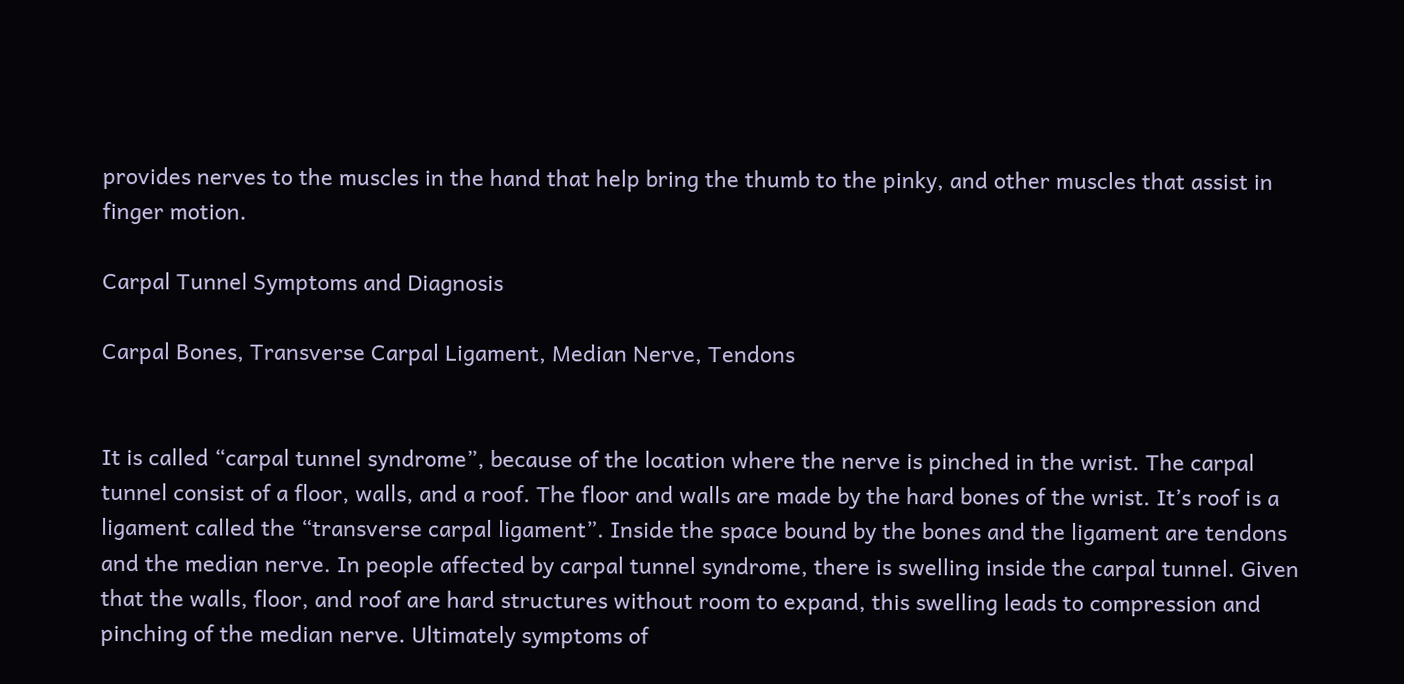provides nerves to the muscles in the hand that help bring the thumb to the pinky, and other muscles that assist in finger motion.

Carpal Tunnel Symptoms and Diagnosis

Carpal Bones, Transverse Carpal Ligament, Median Nerve, Tendons


It is called “carpal tunnel syndrome”, because of the location where the nerve is pinched in the wrist. The carpal tunnel consist of a floor, walls, and a roof. The floor and walls are made by the hard bones of the wrist. It’s roof is a ligament called the “transverse carpal ligament”. Inside the space bound by the bones and the ligament are tendons and the median nerve. In people affected by carpal tunnel syndrome, there is swelling inside the carpal tunnel. Given that the walls, floor, and roof are hard structures without room to expand, this swelling leads to compression and pinching of the median nerve. Ultimately symptoms of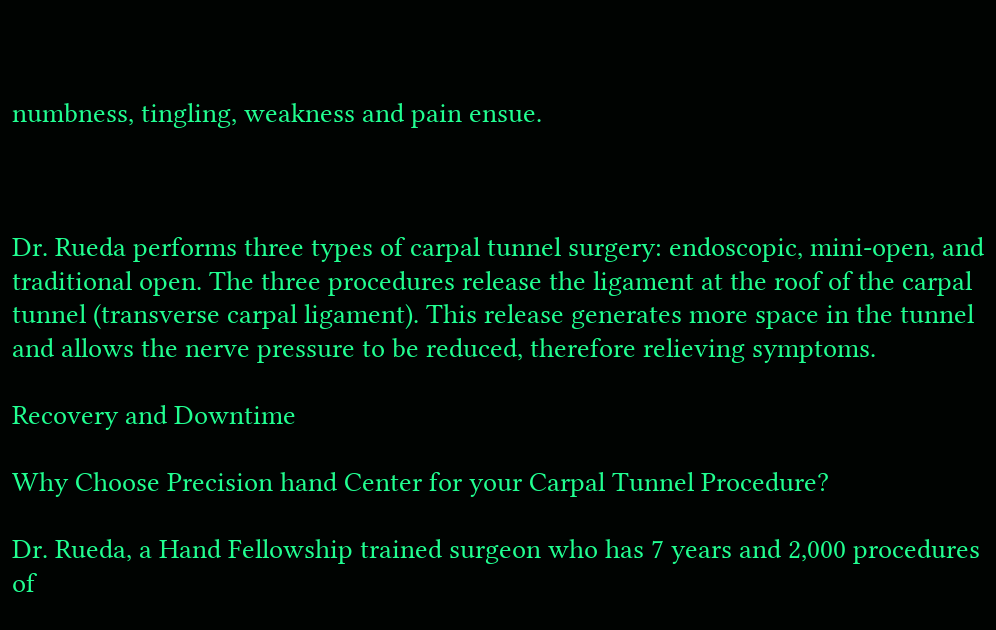numbness, tingling, weakness and pain ensue.



Dr. Rueda performs three types of carpal tunnel surgery: endoscopic, mini-open, and traditional open. The three procedures release the ligament at the roof of the carpal tunnel (transverse carpal ligament). This release generates more space in the tunnel and allows the nerve pressure to be reduced, therefore relieving symptoms.

Recovery and Downtime

Why Choose Precision hand Center for your Carpal Tunnel Procedure?

Dr. Rueda, a Hand Fellowship trained surgeon who has 7 years and 2,000 procedures of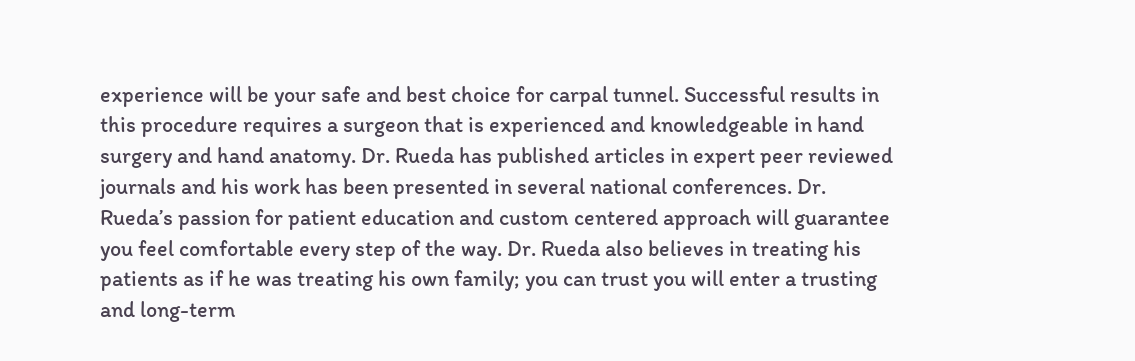experience will be your safe and best choice for carpal tunnel. Successful results in this procedure requires a surgeon that is experienced and knowledgeable in hand surgery and hand anatomy. Dr. Rueda has published articles in expert peer reviewed journals and his work has been presented in several national conferences. Dr. Rueda’s passion for patient education and custom centered approach will guarantee you feel comfortable every step of the way. Dr. Rueda also believes in treating his patients as if he was treating his own family; you can trust you will enter a trusting and long-term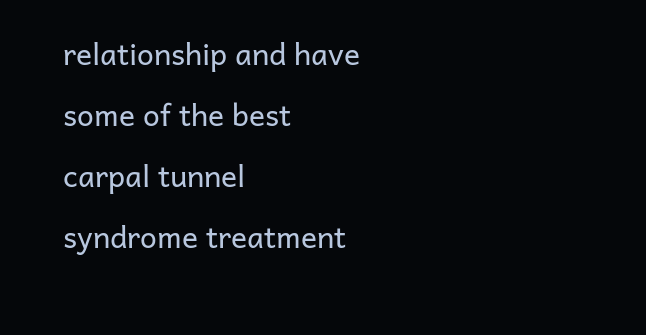relationship and have some of the best carpal tunnel syndrome treatment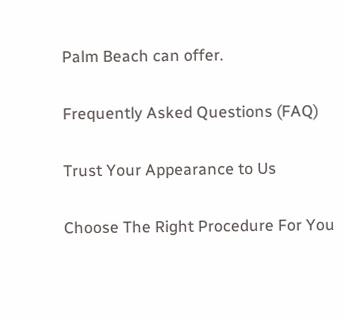Palm Beach can offer.

Frequently Asked Questions (FAQ)

Trust Your Appearance to Us

Choose The Right Procedure For You